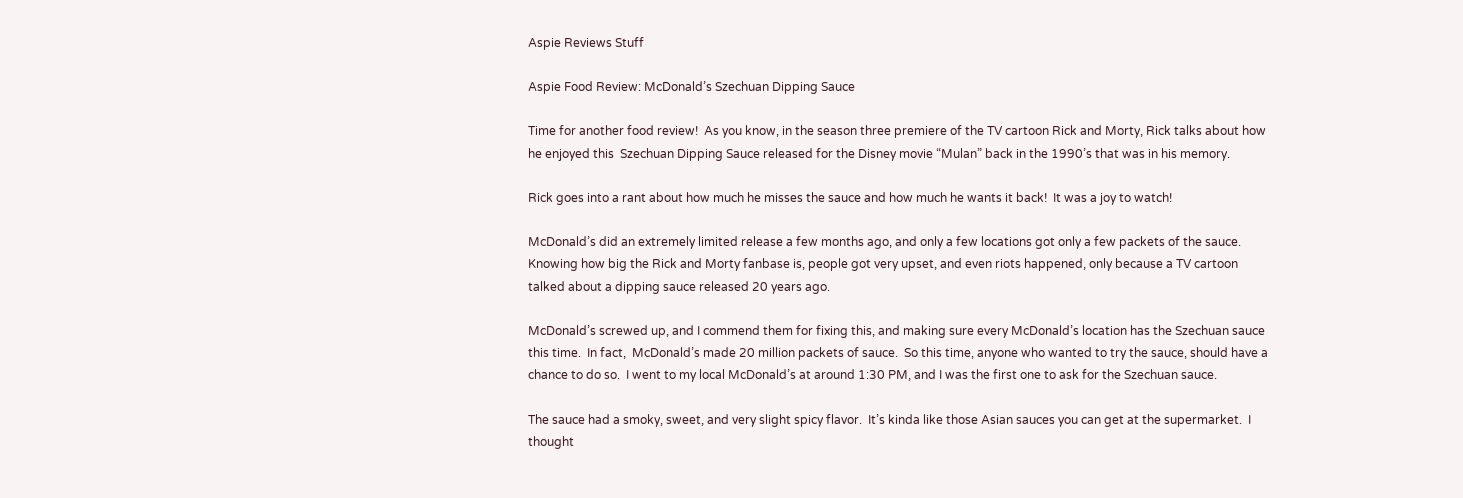Aspie Reviews Stuff

Aspie Food Review: McDonald’s Szechuan Dipping Sauce

Time for another food review!  As you know, in the season three premiere of the TV cartoon Rick and Morty, Rick talks about how he enjoyed this  Szechuan Dipping Sauce released for the Disney movie “Mulan” back in the 1990’s that was in his memory.

Rick goes into a rant about how much he misses the sauce and how much he wants it back!  It was a joy to watch!

McDonald’s did an extremely limited release a few months ago, and only a few locations got only a few packets of the sauce.  Knowing how big the Rick and Morty fanbase is, people got very upset, and even riots happened, only because a TV cartoon talked about a dipping sauce released 20 years ago.

McDonald’s screwed up, and I commend them for fixing this, and making sure every McDonald’s location has the Szechuan sauce this time.  In fact,  McDonald’s made 20 million packets of sauce.  So this time, anyone who wanted to try the sauce, should have a chance to do so.  I went to my local McDonald’s at around 1:30 PM, and I was the first one to ask for the Szechuan sauce.

The sauce had a smoky, sweet, and very slight spicy flavor.  It’s kinda like those Asian sauces you can get at the supermarket.  I thought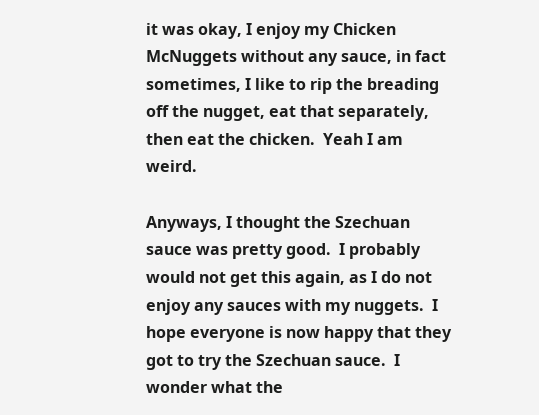it was okay, I enjoy my Chicken McNuggets without any sauce, in fact sometimes, I like to rip the breading off the nugget, eat that separately, then eat the chicken.  Yeah I am weird.

Anyways, I thought the Szechuan sauce was pretty good.  I probably would not get this again, as I do not enjoy any sauces with my nuggets.  I hope everyone is now happy that they got to try the Szechuan sauce.  I wonder what the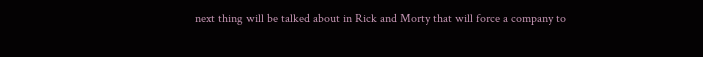next thing will be talked about in Rick and Morty that will force a company to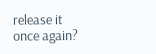release it once again?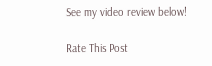See my video review below!

Rate This Post